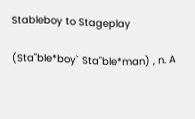Stableboy to Stageplay

(Sta"ble*boy` Sta"ble*man) , n. A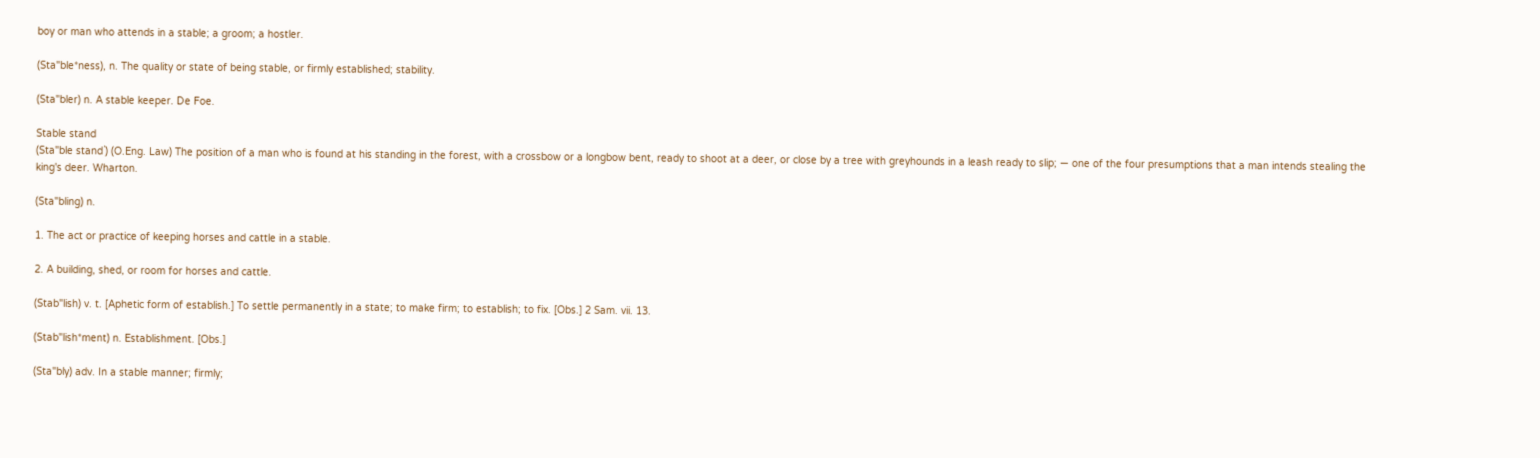boy or man who attends in a stable; a groom; a hostler.

(Sta"ble*ness), n. The quality or state of being stable, or firmly established; stability.

(Sta"bler) n. A stable keeper. De Foe.

Stable stand
(Sta"ble stand`) (O.Eng. Law) The position of a man who is found at his standing in the forest, with a crossbow or a longbow bent, ready to shoot at a deer, or close by a tree with greyhounds in a leash ready to slip; — one of the four presumptions that a man intends stealing the king's deer. Wharton.

(Sta"bling) n.

1. The act or practice of keeping horses and cattle in a stable.

2. A building, shed, or room for horses and cattle.

(Stab"lish) v. t. [Aphetic form of establish.] To settle permanently in a state; to make firm; to establish; to fix. [Obs.] 2 Sam. vii. 13.

(Stab"lish*ment) n. Establishment. [Obs.]

(Sta"bly) adv. In a stable manner; firmly;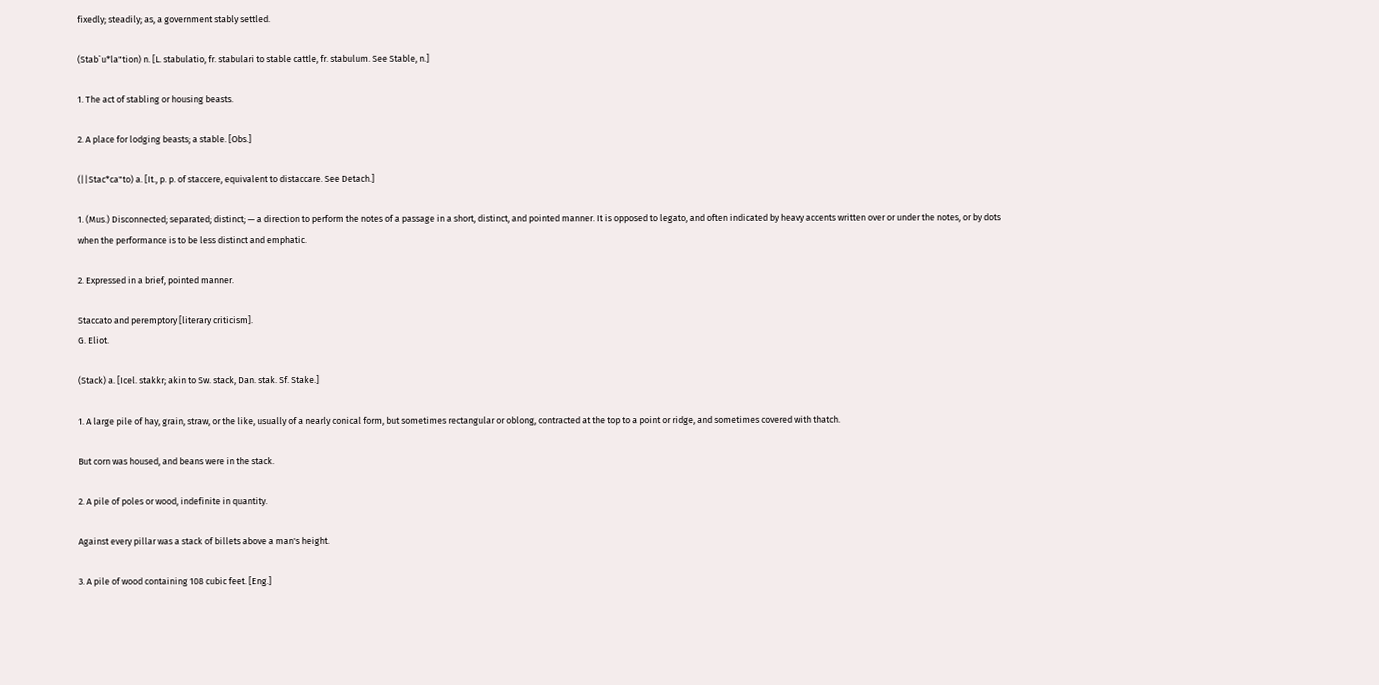fixedly; steadily; as, a government stably settled.

(Stab`u*la"tion) n. [L. stabulatio, fr. stabulari to stable cattle, fr. stabulum. See Stable, n.]

1. The act of stabling or housing beasts.

2. A place for lodging beasts; a stable. [Obs.]

(||Stac*ca"to) a. [It., p. p. of staccere, equivalent to distaccare. See Detach.]

1. (Mus.) Disconnected; separated; distinct; — a direction to perform the notes of a passage in a short, distinct, and pointed manner. It is opposed to legato, and often indicated by heavy accents written over or under the notes, or by dots when the performance is to be less distinct and emphatic.

2. Expressed in a brief, pointed manner.

Staccato and peremptory [literary criticism].
G. Eliot.

(Stack) a. [Icel. stakkr; akin to Sw. stack, Dan. stak. Sf. Stake.]

1. A large pile of hay, grain, straw, or the like, usually of a nearly conical form, but sometimes rectangular or oblong, contracted at the top to a point or ridge, and sometimes covered with thatch.

But corn was housed, and beans were in the stack.

2. A pile of poles or wood, indefinite in quantity.

Against every pillar was a stack of billets above a man's height.

3. A pile of wood containing 108 cubic feet. [Eng.]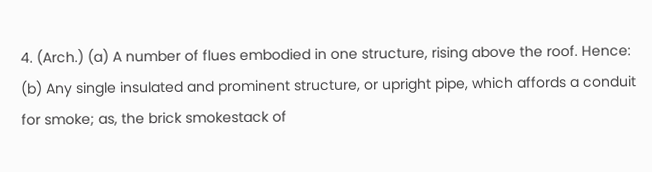4. (Arch.) (a) A number of flues embodied in one structure, rising above the roof. Hence: (b) Any single insulated and prominent structure, or upright pipe, which affords a conduit for smoke; as, the brick smokestack of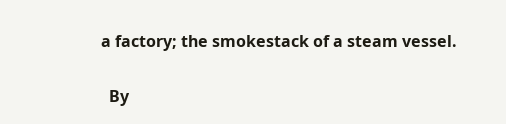a factory; the smokestack of a steam vessel.

  By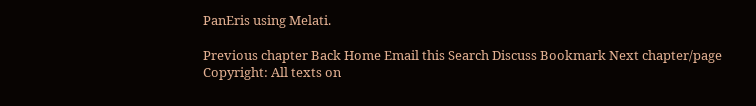PanEris using Melati.

Previous chapter Back Home Email this Search Discuss Bookmark Next chapter/page
Copyright: All texts on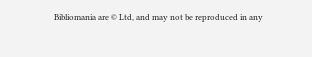Bibliomania are © Ltd, and may not be reproduced in any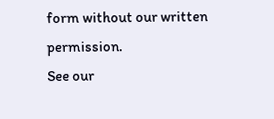form without our written permission.
See our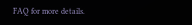FAQ for more details.